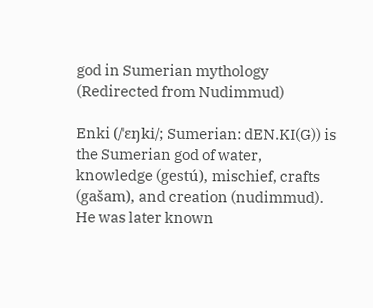god in Sumerian mythology
(Redirected from Nudimmud)

Enki (/ˈɛŋki/; Sumerian: dEN.KI(G)) is the Sumerian god of water, knowledge (gestú), mischief, crafts (gašam), and creation (nudimmud). He was later known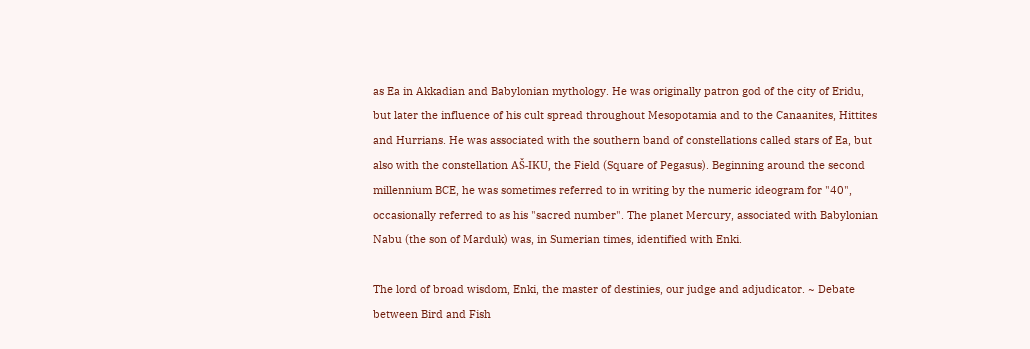as Ea in Akkadian and Babylonian mythology. He was originally patron god of the city of Eridu, but later the influence of his cult spread throughout Mesopotamia and to the Canaanites, Hittites and Hurrians. He was associated with the southern band of constellations called stars of Ea, but also with the constellation AŠ-IKU, the Field (Square of Pegasus). Beginning around the second millennium BCE, he was sometimes referred to in writing by the numeric ideogram for "40", occasionally referred to as his "sacred number". The planet Mercury, associated with Babylonian Nabu (the son of Marduk) was, in Sumerian times, identified with Enki.

The lord of broad wisdom, Enki, the master of destinies, our judge and adjudicator. ~ Debate between Bird and Fish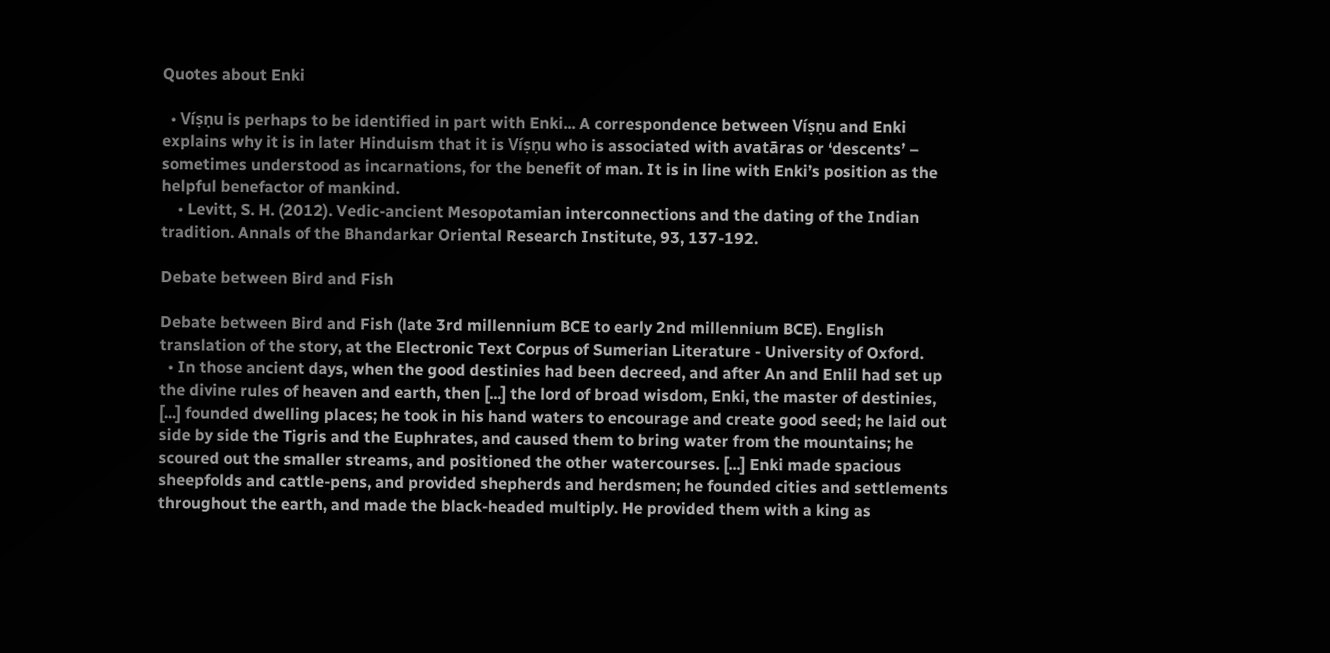Quotes about Enki

  • Víṣṇu is perhaps to be identified in part with Enki... A correspondence between Víṣṇu and Enki explains why it is in later Hinduism that it is Víṣṇu who is associated with avatāras or ‘descents’ – sometimes understood as incarnations, for the benefit of man. It is in line with Enki’s position as the helpful benefactor of mankind.
    • Levitt, S. H. (2012). Vedic-ancient Mesopotamian interconnections and the dating of the Indian tradition. Annals of the Bhandarkar Oriental Research Institute, 93, 137-192.

Debate between Bird and Fish

Debate between Bird and Fish (late 3rd millennium BCE to early 2nd millennium BCE). English translation of the story, at the Electronic Text Corpus of Sumerian Literature - University of Oxford.
  • In those ancient days, when the good destinies had been decreed, and after An and Enlil had set up the divine rules of heaven and earth, then [...] the lord of broad wisdom, Enki, the master of destinies, [...] founded dwelling places; he took in his hand waters to encourage and create good seed; he laid out side by side the Tigris and the Euphrates, and caused them to bring water from the mountains; he scoured out the smaller streams, and positioned the other watercourses. [...] Enki made spacious sheepfolds and cattle-pens, and provided shepherds and herdsmen; he founded cities and settlements throughout the earth, and made the black-headed multiply. He provided them with a king as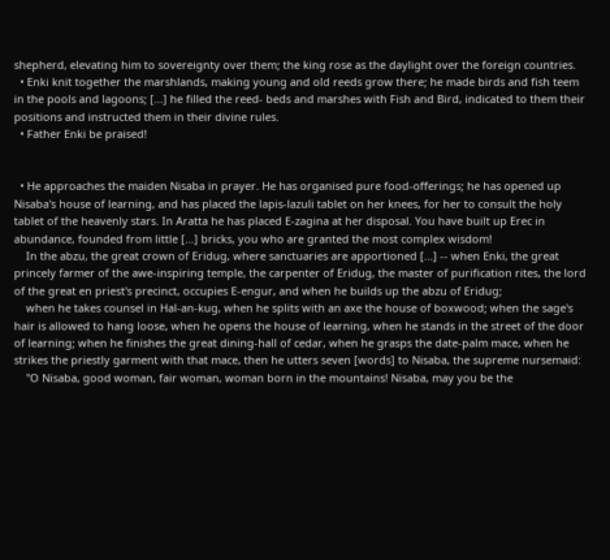shepherd, elevating him to sovereignty over them; the king rose as the daylight over the foreign countries.
  • Enki knit together the marshlands, making young and old reeds grow there; he made birds and fish teem in the pools and lagoons; [...] he filled the reed- beds and marshes with Fish and Bird, indicated to them their positions and instructed them in their divine rules.
  • Father Enki be praised!


  • He approaches the maiden Nisaba in prayer. He has organised pure food-offerings; he has opened up Nisaba's house of learning, and has placed the lapis-lazuli tablet on her knees, for her to consult the holy tablet of the heavenly stars. In Aratta he has placed E-zagina at her disposal. You have built up Erec in abundance, founded from little [...] bricks, you who are granted the most complex wisdom!
    In the abzu, the great crown of Eridug, where sanctuaries are apportioned [...] -- when Enki, the great princely farmer of the awe-inspiring temple, the carpenter of Eridug, the master of purification rites, the lord of the great en priest's precinct, occupies E-engur, and when he builds up the abzu of Eridug;
    when he takes counsel in Hal-an-kug, when he splits with an axe the house of boxwood; when the sage's hair is allowed to hang loose, when he opens the house of learning, when he stands in the street of the door of learning; when he finishes the great dining-hall of cedar, when he grasps the date-palm mace, when he strikes the priestly garment with that mace, then he utters seven [words] to Nisaba, the supreme nursemaid:
    "O Nisaba, good woman, fair woman, woman born in the mountains! Nisaba, may you be the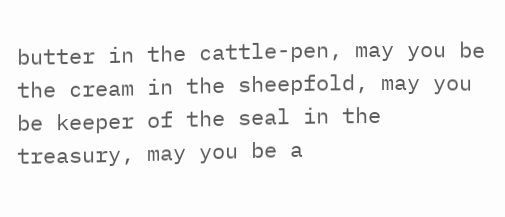butter in the cattle-pen, may you be the cream in the sheepfold, may you be keeper of the seal in the treasury, may you be a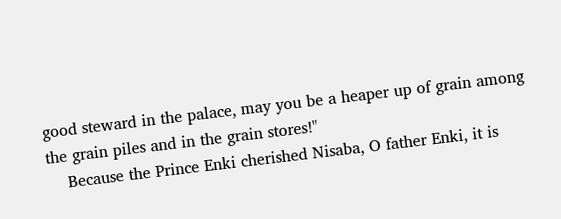good steward in the palace, may you be a heaper up of grain among the grain piles and in the grain stores!"
    Because the Prince Enki cherished Nisaba, O father Enki, it is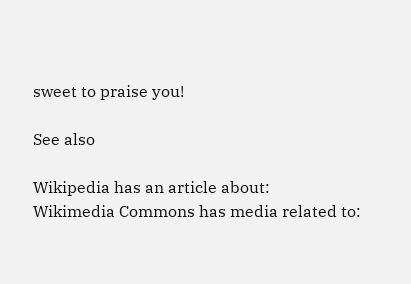sweet to praise you!

See also

Wikipedia has an article about:
Wikimedia Commons has media related to: